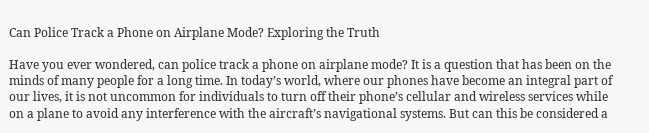Can Police Track a Phone on Airplane Mode? Exploring the Truth

Have you ever wondered, can police track a phone on airplane mode? It is a question that has been on the minds of many people for a long time. In today’s world, where our phones have become an integral part of our lives, it is not uncommon for individuals to turn off their phone’s cellular and wireless services while on a plane to avoid any interference with the aircraft’s navigational systems. But can this be considered a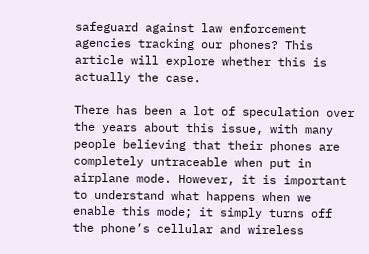safeguard against law enforcement agencies tracking our phones? This article will explore whether this is actually the case.

There has been a lot of speculation over the years about this issue, with many people believing that their phones are completely untraceable when put in airplane mode. However, it is important to understand what happens when we enable this mode; it simply turns off the phone’s cellular and wireless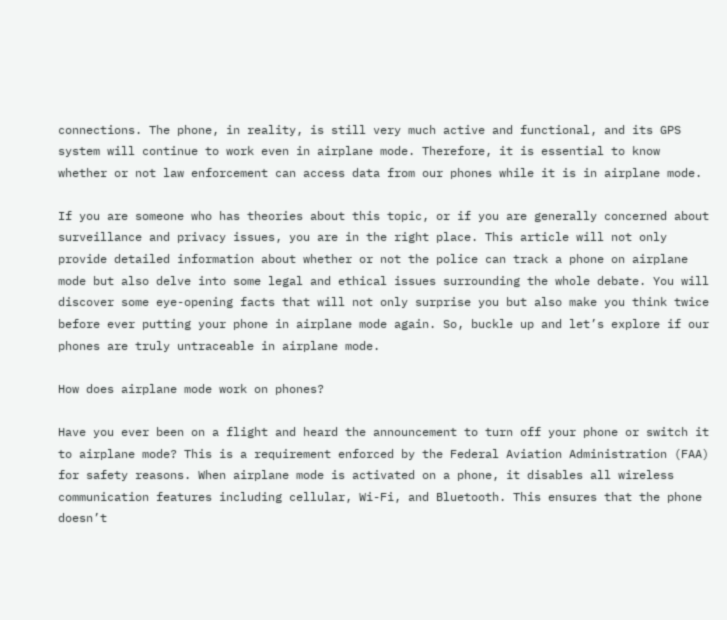connections. The phone, in reality, is still very much active and functional, and its GPS system will continue to work even in airplane mode. Therefore, it is essential to know whether or not law enforcement can access data from our phones while it is in airplane mode.

If you are someone who has theories about this topic, or if you are generally concerned about surveillance and privacy issues, you are in the right place. This article will not only provide detailed information about whether or not the police can track a phone on airplane mode but also delve into some legal and ethical issues surrounding the whole debate. You will discover some eye-opening facts that will not only surprise you but also make you think twice before ever putting your phone in airplane mode again. So, buckle up and let’s explore if our phones are truly untraceable in airplane mode.

How does airplane mode work on phones?

Have you ever been on a flight and heard the announcement to turn off your phone or switch it to airplane mode? This is a requirement enforced by the Federal Aviation Administration (FAA) for safety reasons. When airplane mode is activated on a phone, it disables all wireless communication features including cellular, Wi-Fi, and Bluetooth. This ensures that the phone doesn’t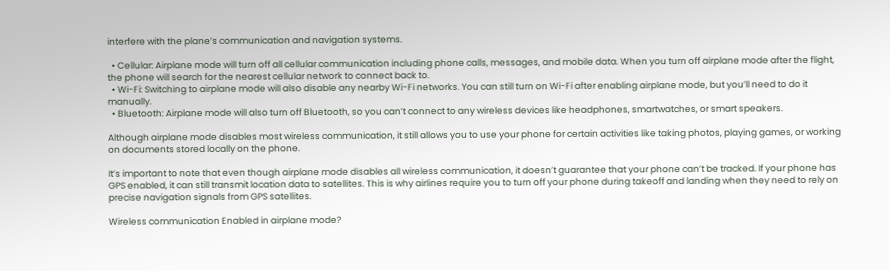interfere with the plane’s communication and navigation systems.

  • Cellular: Airplane mode will turn off all cellular communication including phone calls, messages, and mobile data. When you turn off airplane mode after the flight, the phone will search for the nearest cellular network to connect back to.
  • Wi-Fi: Switching to airplane mode will also disable any nearby Wi-Fi networks. You can still turn on Wi-Fi after enabling airplane mode, but you’ll need to do it manually.
  • Bluetooth: Airplane mode will also turn off Bluetooth, so you can’t connect to any wireless devices like headphones, smartwatches, or smart speakers.

Although airplane mode disables most wireless communication, it still allows you to use your phone for certain activities like taking photos, playing games, or working on documents stored locally on the phone.

It’s important to note that even though airplane mode disables all wireless communication, it doesn’t guarantee that your phone can’t be tracked. If your phone has GPS enabled, it can still transmit location data to satellites. This is why airlines require you to turn off your phone during takeoff and landing when they need to rely on precise navigation signals from GPS satellites.

Wireless communication Enabled in airplane mode?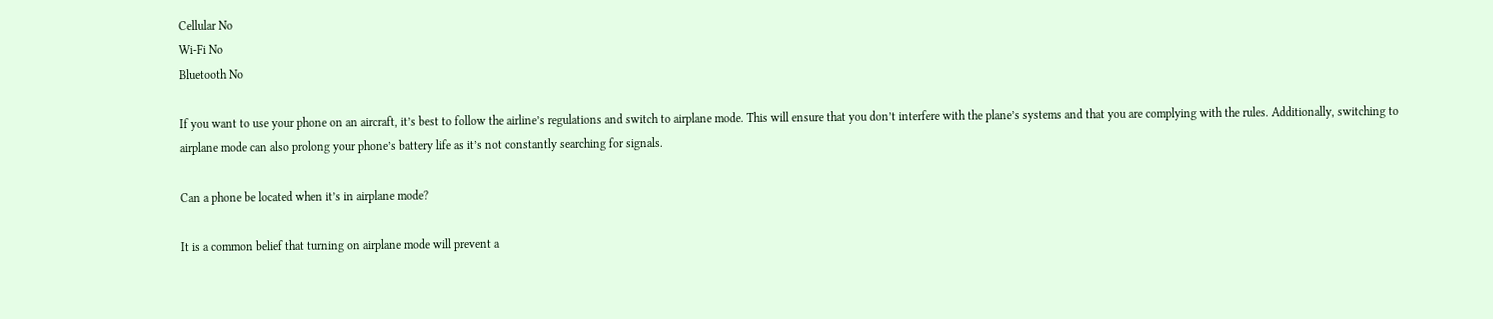Cellular No
Wi-Fi No
Bluetooth No

If you want to use your phone on an aircraft, it’s best to follow the airline’s regulations and switch to airplane mode. This will ensure that you don’t interfere with the plane’s systems and that you are complying with the rules. Additionally, switching to airplane mode can also prolong your phone’s battery life as it’s not constantly searching for signals.

Can a phone be located when it’s in airplane mode?

It is a common belief that turning on airplane mode will prevent a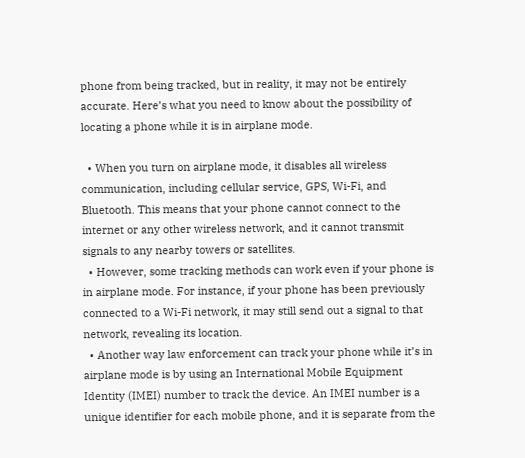phone from being tracked, but in reality, it may not be entirely accurate. Here’s what you need to know about the possibility of locating a phone while it is in airplane mode.

  • When you turn on airplane mode, it disables all wireless communication, including cellular service, GPS, Wi-Fi, and Bluetooth. This means that your phone cannot connect to the internet or any other wireless network, and it cannot transmit signals to any nearby towers or satellites.
  • However, some tracking methods can work even if your phone is in airplane mode. For instance, if your phone has been previously connected to a Wi-Fi network, it may still send out a signal to that network, revealing its location.
  • Another way law enforcement can track your phone while it’s in airplane mode is by using an International Mobile Equipment Identity (IMEI) number to track the device. An IMEI number is a unique identifier for each mobile phone, and it is separate from the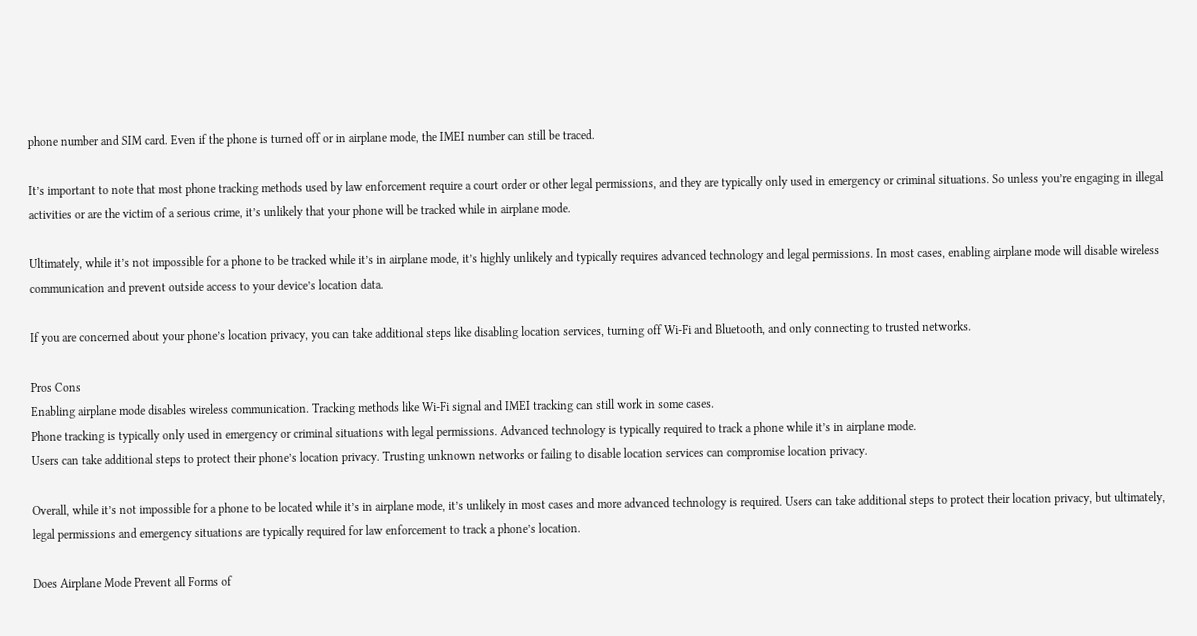phone number and SIM card. Even if the phone is turned off or in airplane mode, the IMEI number can still be traced.

It’s important to note that most phone tracking methods used by law enforcement require a court order or other legal permissions, and they are typically only used in emergency or criminal situations. So unless you’re engaging in illegal activities or are the victim of a serious crime, it’s unlikely that your phone will be tracked while in airplane mode.

Ultimately, while it’s not impossible for a phone to be tracked while it’s in airplane mode, it’s highly unlikely and typically requires advanced technology and legal permissions. In most cases, enabling airplane mode will disable wireless communication and prevent outside access to your device’s location data.

If you are concerned about your phone’s location privacy, you can take additional steps like disabling location services, turning off Wi-Fi and Bluetooth, and only connecting to trusted networks.

Pros Cons
Enabling airplane mode disables wireless communication. Tracking methods like Wi-Fi signal and IMEI tracking can still work in some cases.
Phone tracking is typically only used in emergency or criminal situations with legal permissions. Advanced technology is typically required to track a phone while it’s in airplane mode.
Users can take additional steps to protect their phone’s location privacy. Trusting unknown networks or failing to disable location services can compromise location privacy.

Overall, while it’s not impossible for a phone to be located while it’s in airplane mode, it’s unlikely in most cases and more advanced technology is required. Users can take additional steps to protect their location privacy, but ultimately, legal permissions and emergency situations are typically required for law enforcement to track a phone’s location.

Does Airplane Mode Prevent all Forms of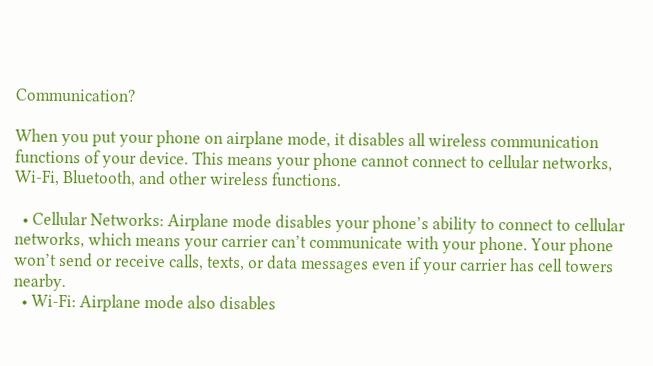Communication?

When you put your phone on airplane mode, it disables all wireless communication functions of your device. This means your phone cannot connect to cellular networks, Wi-Fi, Bluetooth, and other wireless functions.

  • Cellular Networks: Airplane mode disables your phone’s ability to connect to cellular networks, which means your carrier can’t communicate with your phone. Your phone won’t send or receive calls, texts, or data messages even if your carrier has cell towers nearby.
  • Wi-Fi: Airplane mode also disables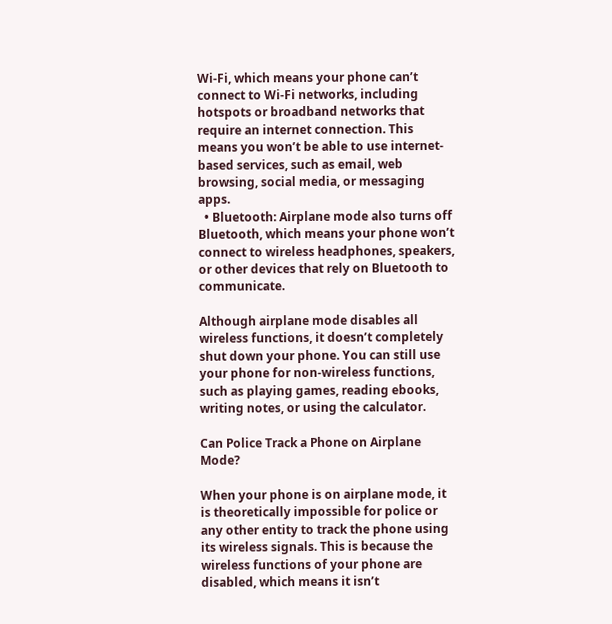Wi-Fi, which means your phone can’t connect to Wi-Fi networks, including hotspots or broadband networks that require an internet connection. This means you won’t be able to use internet-based services, such as email, web browsing, social media, or messaging apps.
  • Bluetooth: Airplane mode also turns off Bluetooth, which means your phone won’t connect to wireless headphones, speakers, or other devices that rely on Bluetooth to communicate.

Although airplane mode disables all wireless functions, it doesn’t completely shut down your phone. You can still use your phone for non-wireless functions, such as playing games, reading ebooks, writing notes, or using the calculator.

Can Police Track a Phone on Airplane Mode?

When your phone is on airplane mode, it is theoretically impossible for police or any other entity to track the phone using its wireless signals. This is because the wireless functions of your phone are disabled, which means it isn’t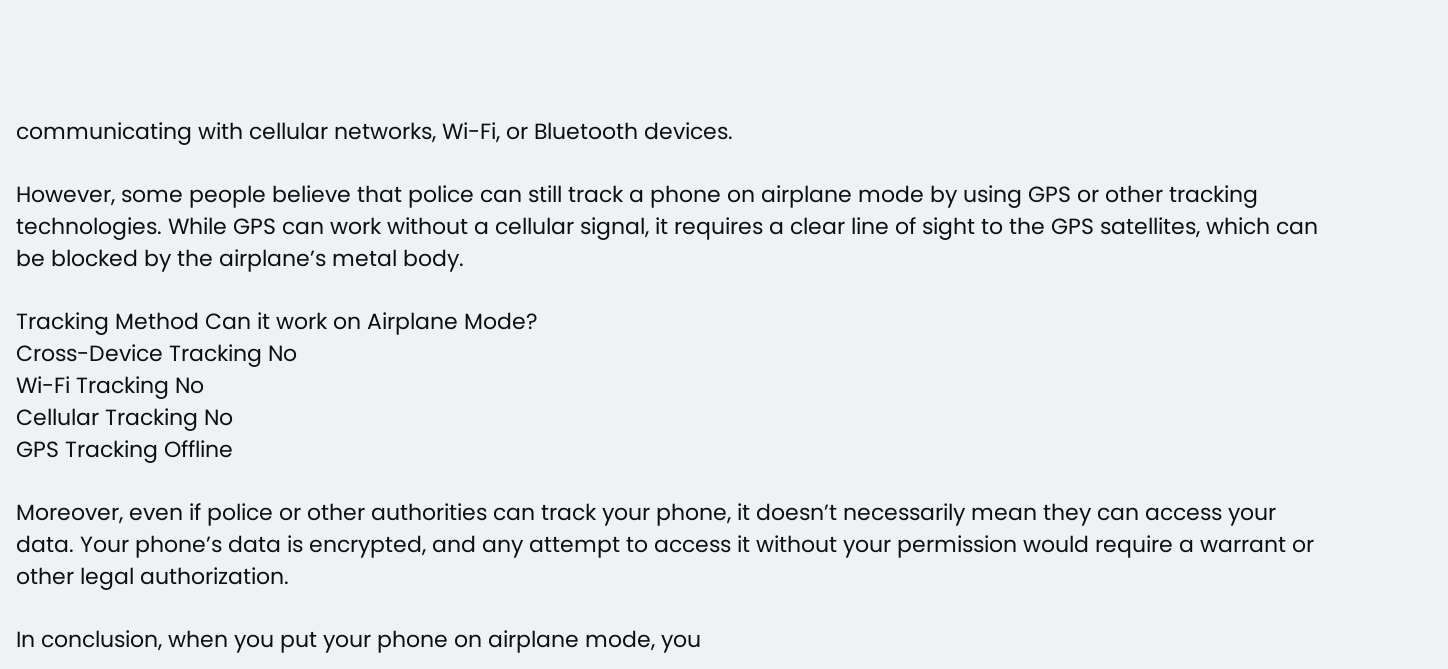communicating with cellular networks, Wi-Fi, or Bluetooth devices.

However, some people believe that police can still track a phone on airplane mode by using GPS or other tracking technologies. While GPS can work without a cellular signal, it requires a clear line of sight to the GPS satellites, which can be blocked by the airplane’s metal body.

Tracking Method Can it work on Airplane Mode?
Cross-Device Tracking No
Wi-Fi Tracking No
Cellular Tracking No
GPS Tracking Offline

Moreover, even if police or other authorities can track your phone, it doesn’t necessarily mean they can access your data. Your phone’s data is encrypted, and any attempt to access it without your permission would require a warrant or other legal authorization.

In conclusion, when you put your phone on airplane mode, you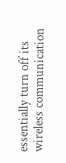essentially turn off its wireless communication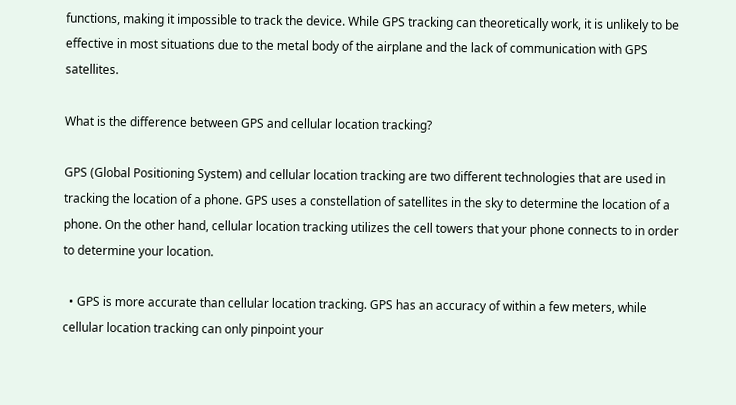functions, making it impossible to track the device. While GPS tracking can theoretically work, it is unlikely to be effective in most situations due to the metal body of the airplane and the lack of communication with GPS satellites.

What is the difference between GPS and cellular location tracking?

GPS (Global Positioning System) and cellular location tracking are two different technologies that are used in tracking the location of a phone. GPS uses a constellation of satellites in the sky to determine the location of a phone. On the other hand, cellular location tracking utilizes the cell towers that your phone connects to in order to determine your location.

  • GPS is more accurate than cellular location tracking. GPS has an accuracy of within a few meters, while cellular location tracking can only pinpoint your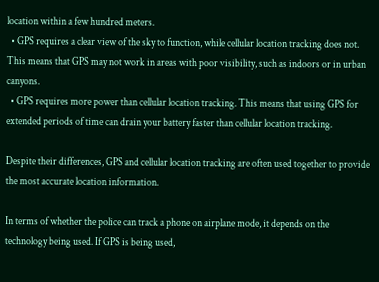location within a few hundred meters.
  • GPS requires a clear view of the sky to function, while cellular location tracking does not. This means that GPS may not work in areas with poor visibility, such as indoors or in urban canyons.
  • GPS requires more power than cellular location tracking. This means that using GPS for extended periods of time can drain your battery faster than cellular location tracking.

Despite their differences, GPS and cellular location tracking are often used together to provide the most accurate location information.

In terms of whether the police can track a phone on airplane mode, it depends on the technology being used. If GPS is being used,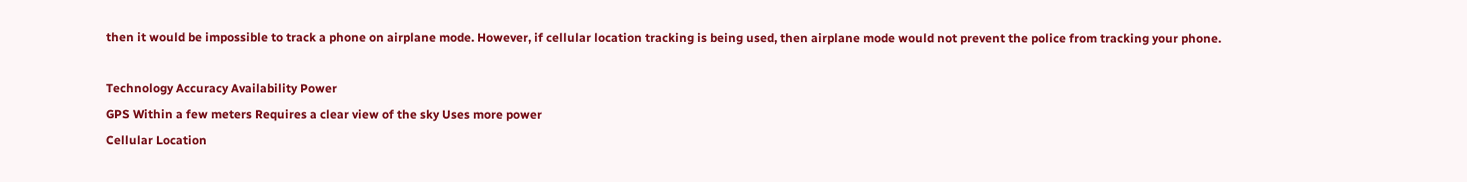then it would be impossible to track a phone on airplane mode. However, if cellular location tracking is being used, then airplane mode would not prevent the police from tracking your phone.

Technology Accuracy Availability Power
GPS Within a few meters Requires a clear view of the sky Uses more power
Cellular Location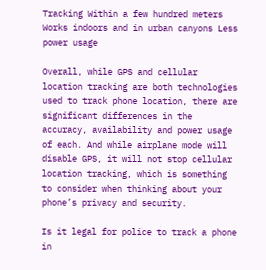Tracking Within a few hundred meters Works indoors and in urban canyons Less power usage

Overall, while GPS and cellular location tracking are both technologies used to track phone location, there are significant differences in the accuracy, availability and power usage of each. And while airplane mode will disable GPS, it will not stop cellular location tracking, which is something to consider when thinking about your phone’s privacy and security.

Is it legal for police to track a phone in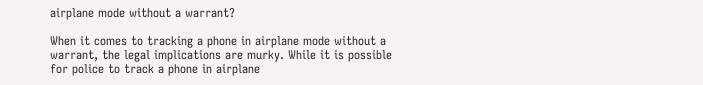airplane mode without a warrant?

When it comes to tracking a phone in airplane mode without a warrant, the legal implications are murky. While it is possible for police to track a phone in airplane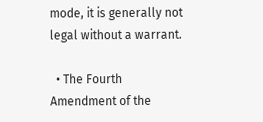mode, it is generally not legal without a warrant.

  • The Fourth Amendment of the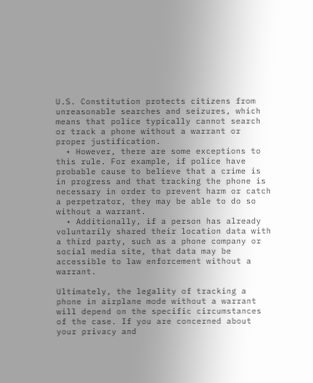U.S. Constitution protects citizens from unreasonable searches and seizures, which means that police typically cannot search or track a phone without a warrant or proper justification.
  • However, there are some exceptions to this rule. For example, if police have probable cause to believe that a crime is in progress and that tracking the phone is necessary in order to prevent harm or catch a perpetrator, they may be able to do so without a warrant.
  • Additionally, if a person has already voluntarily shared their location data with a third party, such as a phone company or social media site, that data may be accessible to law enforcement without a warrant.

Ultimately, the legality of tracking a phone in airplane mode without a warrant will depend on the specific circumstances of the case. If you are concerned about your privacy and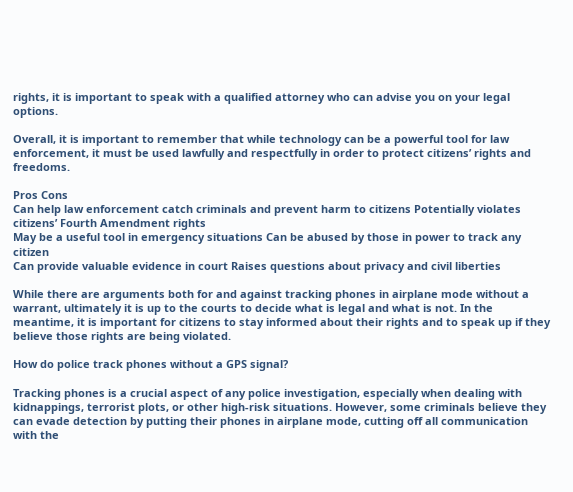rights, it is important to speak with a qualified attorney who can advise you on your legal options.

Overall, it is important to remember that while technology can be a powerful tool for law enforcement, it must be used lawfully and respectfully in order to protect citizens’ rights and freedoms.

Pros Cons
Can help law enforcement catch criminals and prevent harm to citizens Potentially violates citizens’ Fourth Amendment rights
May be a useful tool in emergency situations Can be abused by those in power to track any citizen
Can provide valuable evidence in court Raises questions about privacy and civil liberties

While there are arguments both for and against tracking phones in airplane mode without a warrant, ultimately it is up to the courts to decide what is legal and what is not. In the meantime, it is important for citizens to stay informed about their rights and to speak up if they believe those rights are being violated.

How do police track phones without a GPS signal?

Tracking phones is a crucial aspect of any police investigation, especially when dealing with kidnappings, terrorist plots, or other high-risk situations. However, some criminals believe they can evade detection by putting their phones in airplane mode, cutting off all communication with the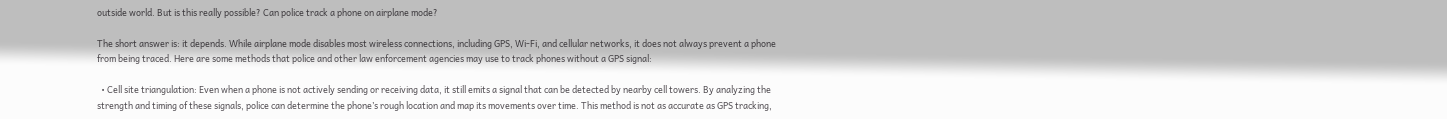outside world. But is this really possible? Can police track a phone on airplane mode?

The short answer is: it depends. While airplane mode disables most wireless connections, including GPS, Wi-Fi, and cellular networks, it does not always prevent a phone from being traced. Here are some methods that police and other law enforcement agencies may use to track phones without a GPS signal:

  • Cell site triangulation: Even when a phone is not actively sending or receiving data, it still emits a signal that can be detected by nearby cell towers. By analyzing the strength and timing of these signals, police can determine the phone’s rough location and map its movements over time. This method is not as accurate as GPS tracking,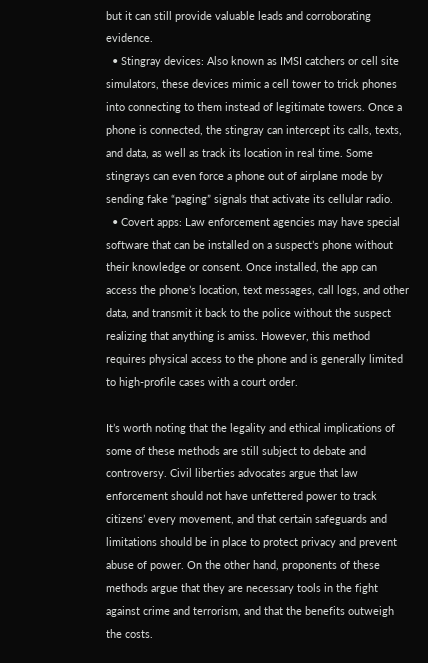but it can still provide valuable leads and corroborating evidence.
  • Stingray devices: Also known as IMSI catchers or cell site simulators, these devices mimic a cell tower to trick phones into connecting to them instead of legitimate towers. Once a phone is connected, the stingray can intercept its calls, texts, and data, as well as track its location in real time. Some stingrays can even force a phone out of airplane mode by sending fake “paging” signals that activate its cellular radio.
  • Covert apps: Law enforcement agencies may have special software that can be installed on a suspect’s phone without their knowledge or consent. Once installed, the app can access the phone’s location, text messages, call logs, and other data, and transmit it back to the police without the suspect realizing that anything is amiss. However, this method requires physical access to the phone and is generally limited to high-profile cases with a court order.

It’s worth noting that the legality and ethical implications of some of these methods are still subject to debate and controversy. Civil liberties advocates argue that law enforcement should not have unfettered power to track citizens’ every movement, and that certain safeguards and limitations should be in place to protect privacy and prevent abuse of power. On the other hand, proponents of these methods argue that they are necessary tools in the fight against crime and terrorism, and that the benefits outweigh the costs.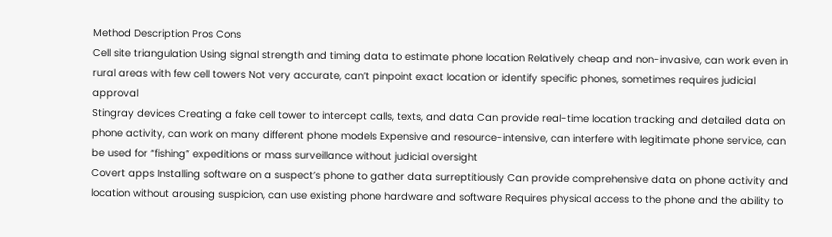Method Description Pros Cons
Cell site triangulation Using signal strength and timing data to estimate phone location Relatively cheap and non-invasive, can work even in rural areas with few cell towers Not very accurate, can’t pinpoint exact location or identify specific phones, sometimes requires judicial approval
Stingray devices Creating a fake cell tower to intercept calls, texts, and data Can provide real-time location tracking and detailed data on phone activity, can work on many different phone models Expensive and resource-intensive, can interfere with legitimate phone service, can be used for “fishing” expeditions or mass surveillance without judicial oversight
Covert apps Installing software on a suspect’s phone to gather data surreptitiously Can provide comprehensive data on phone activity and location without arousing suspicion, can use existing phone hardware and software Requires physical access to the phone and the ability to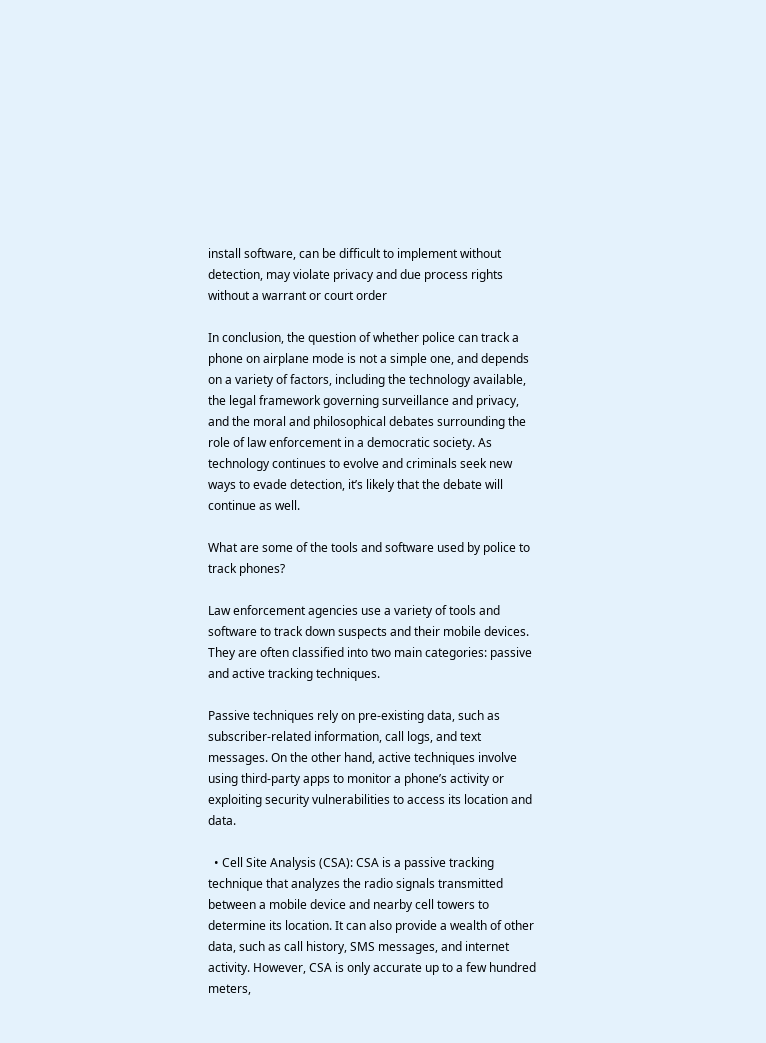install software, can be difficult to implement without detection, may violate privacy and due process rights without a warrant or court order

In conclusion, the question of whether police can track a phone on airplane mode is not a simple one, and depends on a variety of factors, including the technology available, the legal framework governing surveillance and privacy, and the moral and philosophical debates surrounding the role of law enforcement in a democratic society. As technology continues to evolve and criminals seek new ways to evade detection, it’s likely that the debate will continue as well.

What are some of the tools and software used by police to track phones?

Law enforcement agencies use a variety of tools and software to track down suspects and their mobile devices. They are often classified into two main categories: passive and active tracking techniques.

Passive techniques rely on pre-existing data, such as subscriber-related information, call logs, and text messages. On the other hand, active techniques involve using third-party apps to monitor a phone’s activity or exploiting security vulnerabilities to access its location and data.

  • Cell Site Analysis (CSA): CSA is a passive tracking technique that analyzes the radio signals transmitted between a mobile device and nearby cell towers to determine its location. It can also provide a wealth of other data, such as call history, SMS messages, and internet activity. However, CSA is only accurate up to a few hundred meters,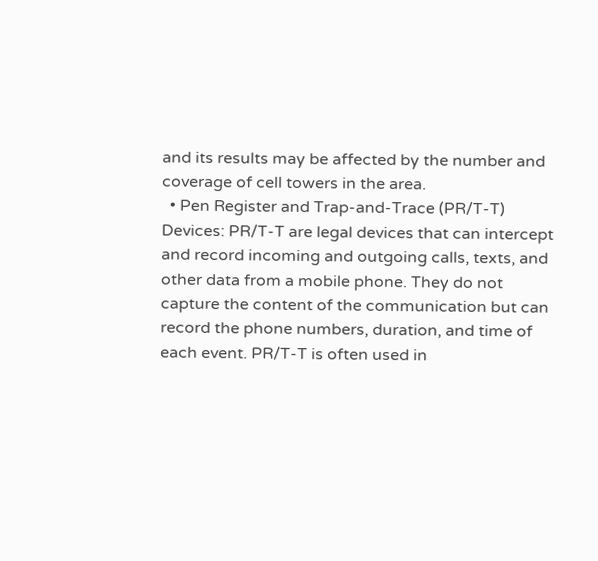and its results may be affected by the number and coverage of cell towers in the area.
  • Pen Register and Trap-and-Trace (PR/T-T) Devices: PR/T-T are legal devices that can intercept and record incoming and outgoing calls, texts, and other data from a mobile phone. They do not capture the content of the communication but can record the phone numbers, duration, and time of each event. PR/T-T is often used in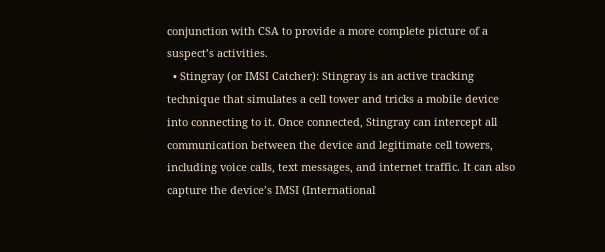conjunction with CSA to provide a more complete picture of a suspect’s activities.
  • Stingray (or IMSI Catcher): Stingray is an active tracking technique that simulates a cell tower and tricks a mobile device into connecting to it. Once connected, Stingray can intercept all communication between the device and legitimate cell towers, including voice calls, text messages, and internet traffic. It can also capture the device’s IMSI (International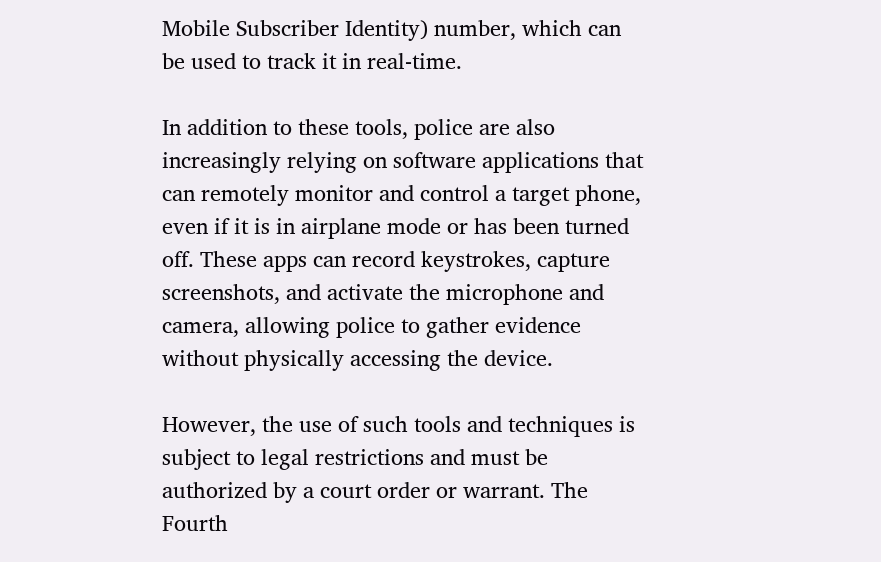Mobile Subscriber Identity) number, which can be used to track it in real-time.

In addition to these tools, police are also increasingly relying on software applications that can remotely monitor and control a target phone, even if it is in airplane mode or has been turned off. These apps can record keystrokes, capture screenshots, and activate the microphone and camera, allowing police to gather evidence without physically accessing the device.

However, the use of such tools and techniques is subject to legal restrictions and must be authorized by a court order or warrant. The Fourth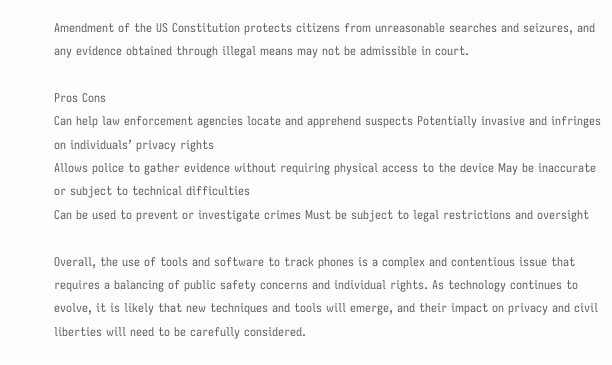Amendment of the US Constitution protects citizens from unreasonable searches and seizures, and any evidence obtained through illegal means may not be admissible in court.

Pros Cons
Can help law enforcement agencies locate and apprehend suspects Potentially invasive and infringes on individuals’ privacy rights
Allows police to gather evidence without requiring physical access to the device May be inaccurate or subject to technical difficulties
Can be used to prevent or investigate crimes Must be subject to legal restrictions and oversight

Overall, the use of tools and software to track phones is a complex and contentious issue that requires a balancing of public safety concerns and individual rights. As technology continues to evolve, it is likely that new techniques and tools will emerge, and their impact on privacy and civil liberties will need to be carefully considered.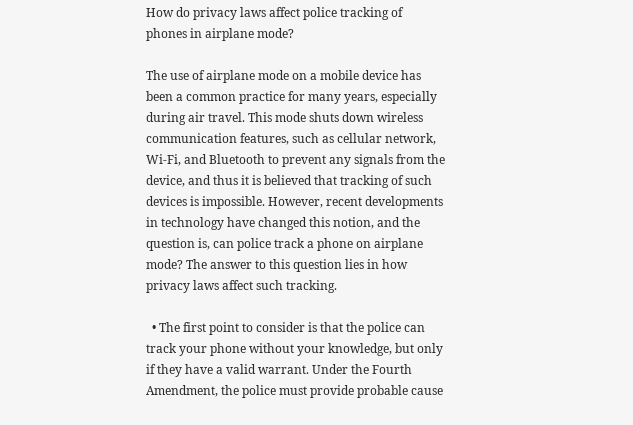How do privacy laws affect police tracking of phones in airplane mode?

The use of airplane mode on a mobile device has been a common practice for many years, especially during air travel. This mode shuts down wireless communication features, such as cellular network, Wi-Fi, and Bluetooth to prevent any signals from the device, and thus it is believed that tracking of such devices is impossible. However, recent developments in technology have changed this notion, and the question is, can police track a phone on airplane mode? The answer to this question lies in how privacy laws affect such tracking.

  • The first point to consider is that the police can track your phone without your knowledge, but only if they have a valid warrant. Under the Fourth Amendment, the police must provide probable cause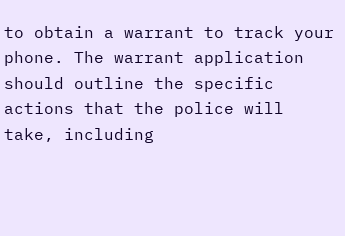to obtain a warrant to track your phone. The warrant application should outline the specific actions that the police will take, including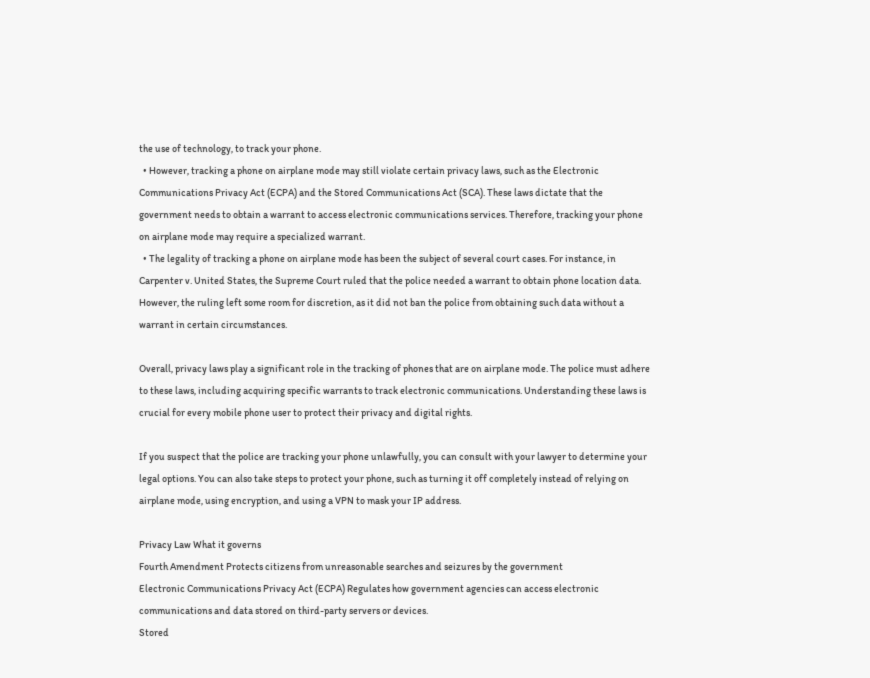the use of technology, to track your phone.
  • However, tracking a phone on airplane mode may still violate certain privacy laws, such as the Electronic Communications Privacy Act (ECPA) and the Stored Communications Act (SCA). These laws dictate that the government needs to obtain a warrant to access electronic communications services. Therefore, tracking your phone on airplane mode may require a specialized warrant.
  • The legality of tracking a phone on airplane mode has been the subject of several court cases. For instance, in Carpenter v. United States, the Supreme Court ruled that the police needed a warrant to obtain phone location data. However, the ruling left some room for discretion, as it did not ban the police from obtaining such data without a warrant in certain circumstances.

Overall, privacy laws play a significant role in the tracking of phones that are on airplane mode. The police must adhere to these laws, including acquiring specific warrants to track electronic communications. Understanding these laws is crucial for every mobile phone user to protect their privacy and digital rights.

If you suspect that the police are tracking your phone unlawfully, you can consult with your lawyer to determine your legal options. You can also take steps to protect your phone, such as turning it off completely instead of relying on airplane mode, using encryption, and using a VPN to mask your IP address.

Privacy Law What it governs
Fourth Amendment Protects citizens from unreasonable searches and seizures by the government
Electronic Communications Privacy Act (ECPA) Regulates how government agencies can access electronic communications and data stored on third-party servers or devices.
Stored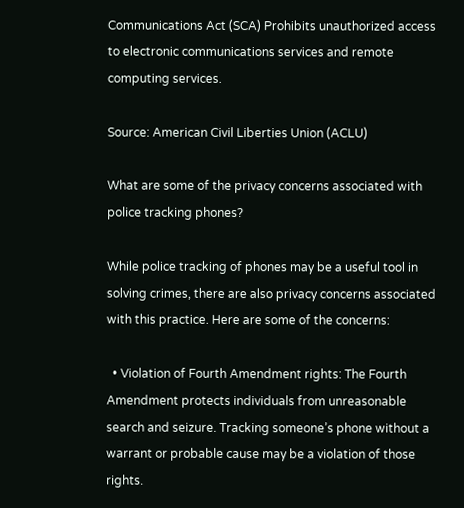Communications Act (SCA) Prohibits unauthorized access to electronic communications services and remote computing services.

Source: American Civil Liberties Union (ACLU)

What are some of the privacy concerns associated with police tracking phones?

While police tracking of phones may be a useful tool in solving crimes, there are also privacy concerns associated with this practice. Here are some of the concerns:

  • Violation of Fourth Amendment rights: The Fourth Amendment protects individuals from unreasonable search and seizure. Tracking someone’s phone without a warrant or probable cause may be a violation of those rights.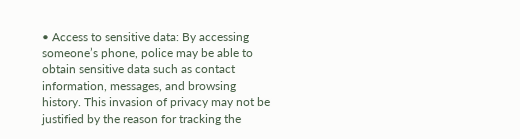• Access to sensitive data: By accessing someone’s phone, police may be able to obtain sensitive data such as contact information, messages, and browsing history. This invasion of privacy may not be justified by the reason for tracking the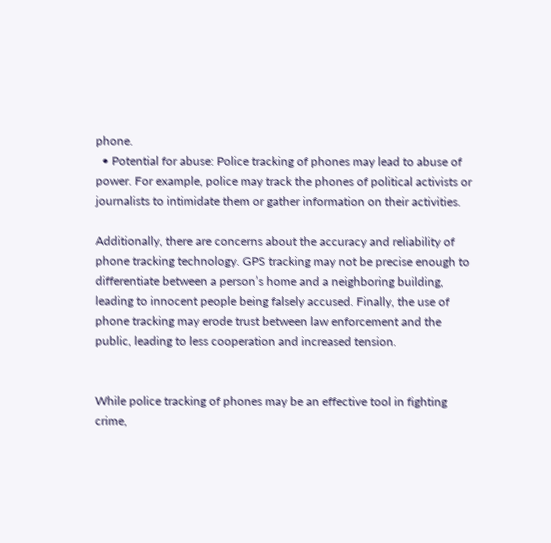phone.
  • Potential for abuse: Police tracking of phones may lead to abuse of power. For example, police may track the phones of political activists or journalists to intimidate them or gather information on their activities.

Additionally, there are concerns about the accuracy and reliability of phone tracking technology. GPS tracking may not be precise enough to differentiate between a person’s home and a neighboring building, leading to innocent people being falsely accused. Finally, the use of phone tracking may erode trust between law enforcement and the public, leading to less cooperation and increased tension.


While police tracking of phones may be an effective tool in fighting crime,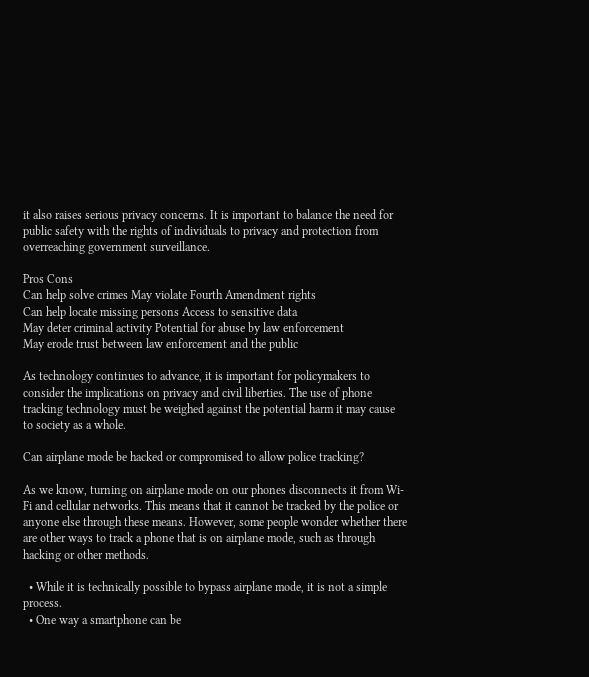it also raises serious privacy concerns. It is important to balance the need for public safety with the rights of individuals to privacy and protection from overreaching government surveillance.

Pros Cons
Can help solve crimes May violate Fourth Amendment rights
Can help locate missing persons Access to sensitive data
May deter criminal activity Potential for abuse by law enforcement
May erode trust between law enforcement and the public

As technology continues to advance, it is important for policymakers to consider the implications on privacy and civil liberties. The use of phone tracking technology must be weighed against the potential harm it may cause to society as a whole.

Can airplane mode be hacked or compromised to allow police tracking?

As we know, turning on airplane mode on our phones disconnects it from Wi-Fi and cellular networks. This means that it cannot be tracked by the police or anyone else through these means. However, some people wonder whether there are other ways to track a phone that is on airplane mode, such as through hacking or other methods.

  • While it is technically possible to bypass airplane mode, it is not a simple process.
  • One way a smartphone can be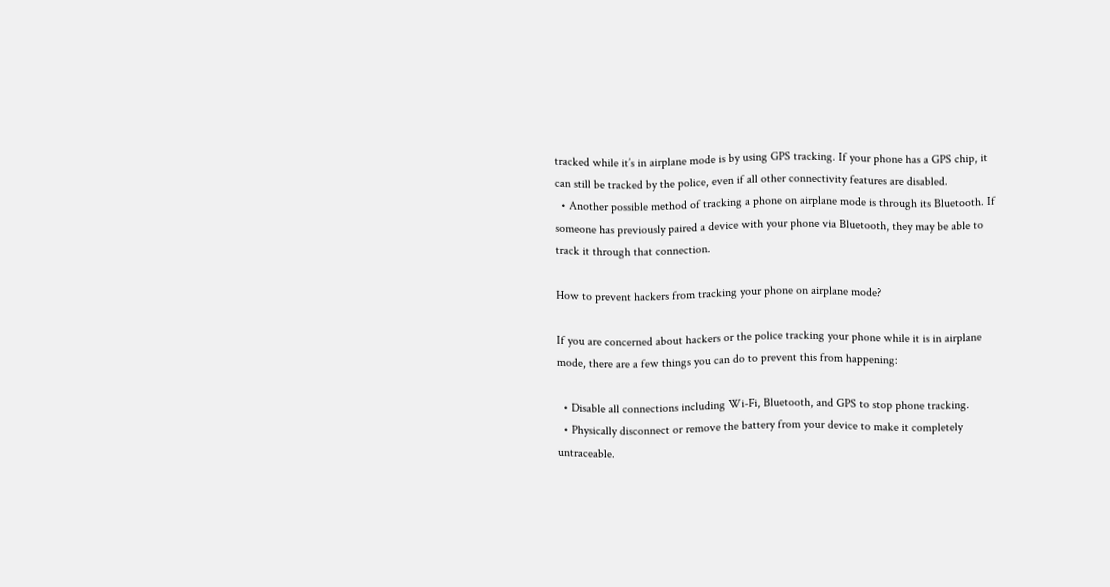tracked while it’s in airplane mode is by using GPS tracking. If your phone has a GPS chip, it can still be tracked by the police, even if all other connectivity features are disabled.
  • Another possible method of tracking a phone on airplane mode is through its Bluetooth. If someone has previously paired a device with your phone via Bluetooth, they may be able to track it through that connection.

How to prevent hackers from tracking your phone on airplane mode?

If you are concerned about hackers or the police tracking your phone while it is in airplane mode, there are a few things you can do to prevent this from happening:

  • Disable all connections including Wi-Fi, Bluetooth, and GPS to stop phone tracking.
  • Physically disconnect or remove the battery from your device to make it completely untraceable.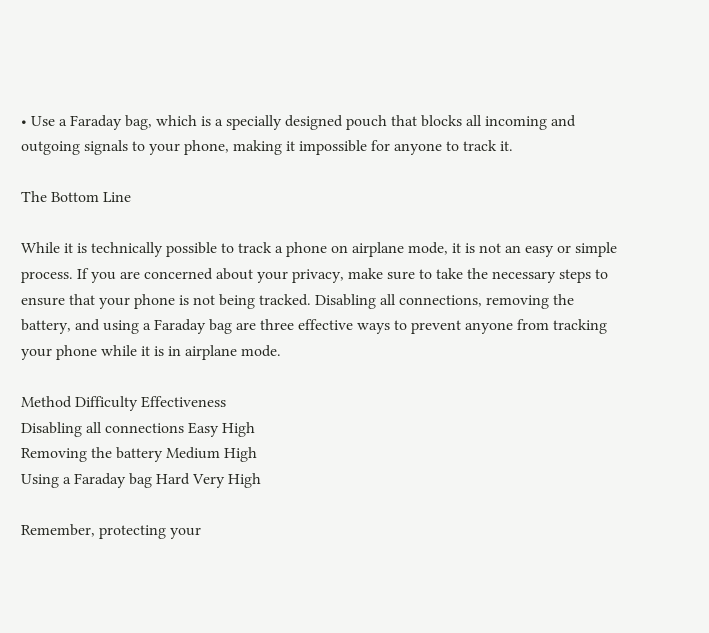• Use a Faraday bag, which is a specially designed pouch that blocks all incoming and outgoing signals to your phone, making it impossible for anyone to track it.

The Bottom Line

While it is technically possible to track a phone on airplane mode, it is not an easy or simple process. If you are concerned about your privacy, make sure to take the necessary steps to ensure that your phone is not being tracked. Disabling all connections, removing the battery, and using a Faraday bag are three effective ways to prevent anyone from tracking your phone while it is in airplane mode.

Method Difficulty Effectiveness
Disabling all connections Easy High
Removing the battery Medium High
Using a Faraday bag Hard Very High

Remember, protecting your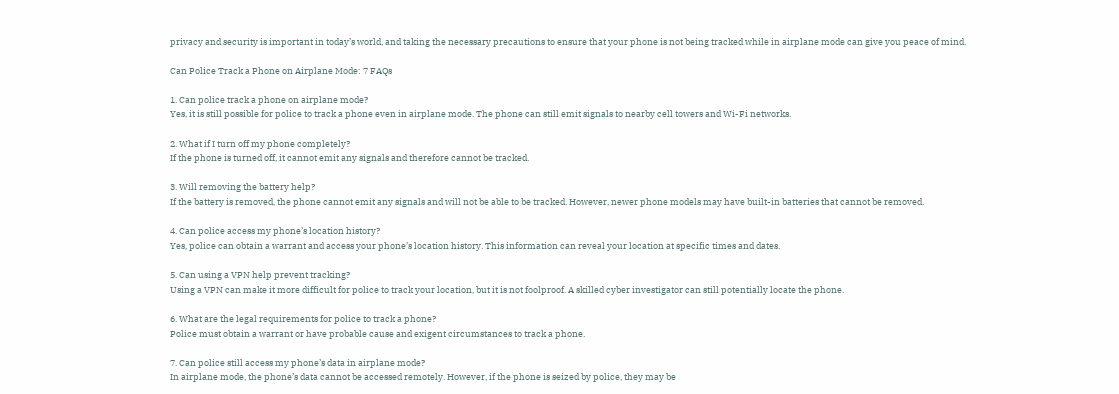privacy and security is important in today’s world, and taking the necessary precautions to ensure that your phone is not being tracked while in airplane mode can give you peace of mind.

Can Police Track a Phone on Airplane Mode: 7 FAQs

1. Can police track a phone on airplane mode?
Yes, it is still possible for police to track a phone even in airplane mode. The phone can still emit signals to nearby cell towers and Wi-Fi networks.

2. What if I turn off my phone completely?
If the phone is turned off, it cannot emit any signals and therefore cannot be tracked.

3. Will removing the battery help?
If the battery is removed, the phone cannot emit any signals and will not be able to be tracked. However, newer phone models may have built-in batteries that cannot be removed.

4. Can police access my phone’s location history?
Yes, police can obtain a warrant and access your phone’s location history. This information can reveal your location at specific times and dates.

5. Can using a VPN help prevent tracking?
Using a VPN can make it more difficult for police to track your location, but it is not foolproof. A skilled cyber investigator can still potentially locate the phone.

6. What are the legal requirements for police to track a phone?
Police must obtain a warrant or have probable cause and exigent circumstances to track a phone.

7. Can police still access my phone’s data in airplane mode?
In airplane mode, the phone’s data cannot be accessed remotely. However, if the phone is seized by police, they may be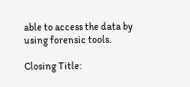able to access the data by using forensic tools.

Closing Title: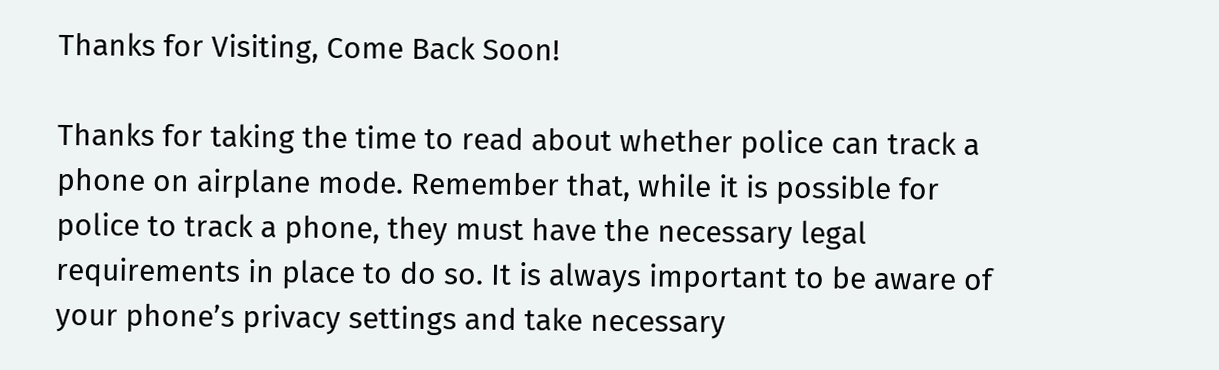Thanks for Visiting, Come Back Soon!

Thanks for taking the time to read about whether police can track a phone on airplane mode. Remember that, while it is possible for police to track a phone, they must have the necessary legal requirements in place to do so. It is always important to be aware of your phone’s privacy settings and take necessary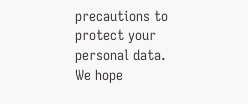precautions to protect your personal data. We hope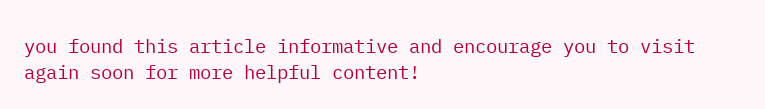you found this article informative and encourage you to visit again soon for more helpful content!